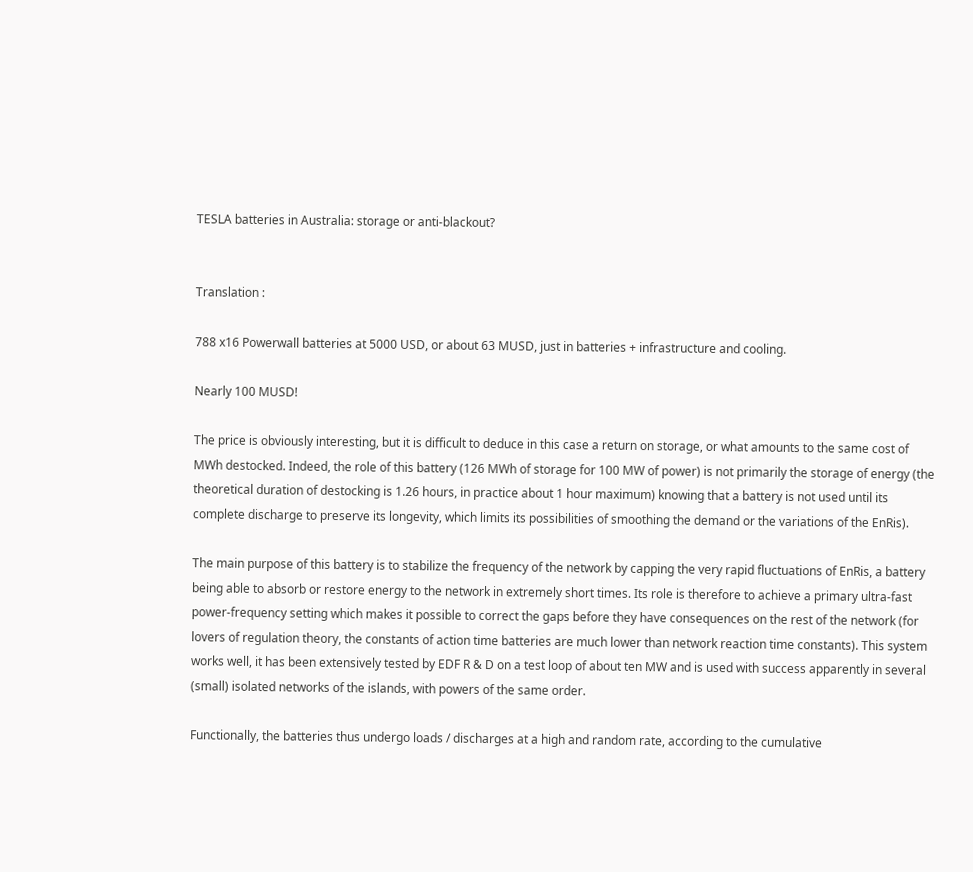TESLA batteries in Australia: storage or anti-blackout?


Translation :

788 x16 Powerwall batteries at 5000 USD, or about 63 MUSD, just in batteries + infrastructure and cooling.

Nearly 100 MUSD!

The price is obviously interesting, but it is difficult to deduce in this case a return on storage, or what amounts to the same cost of MWh destocked. Indeed, the role of this battery (126 MWh of storage for 100 MW of power) is not primarily the storage of energy (the theoretical duration of destocking is 1.26 hours, in practice about 1 hour maximum) knowing that a battery is not used until its complete discharge to preserve its longevity, which limits its possibilities of smoothing the demand or the variations of the EnRis).

The main purpose of this battery is to stabilize the frequency of the network by capping the very rapid fluctuations of EnRis, a battery being able to absorb or restore energy to the network in extremely short times. Its role is therefore to achieve a primary ultra-fast power-frequency setting which makes it possible to correct the gaps before they have consequences on the rest of the network (for lovers of regulation theory, the constants of action time batteries are much lower than network reaction time constants). This system works well, it has been extensively tested by EDF R & D on a test loop of about ten MW and is used with success apparently in several (small) isolated networks of the islands, with powers of the same order.

Functionally, the batteries thus undergo loads / discharges at a high and random rate, according to the cumulative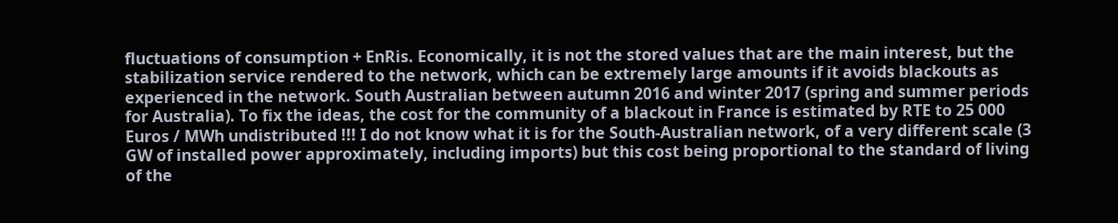fluctuations of consumption + EnRis. Economically, it is not the stored values that are the main interest, but the stabilization service rendered to the network, which can be extremely large amounts if it avoids blackouts as experienced in the network. South Australian between autumn 2016 and winter 2017 (spring and summer periods for Australia). To fix the ideas, the cost for the community of a blackout in France is estimated by RTE to 25 000 Euros / MWh undistributed !!! I do not know what it is for the South-Australian network, of a very different scale (3 GW of installed power approximately, including imports) but this cost being proportional to the standard of living of the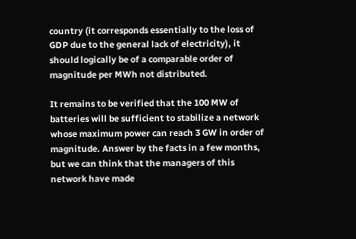country (it corresponds essentially to the loss of GDP due to the general lack of electricity), it should logically be of a comparable order of magnitude per MWh not distributed.

It remains to be verified that the 100 MW of batteries will be sufficient to stabilize a network whose maximum power can reach 3 GW in order of magnitude. Answer by the facts in a few months, but we can think that the managers of this network have made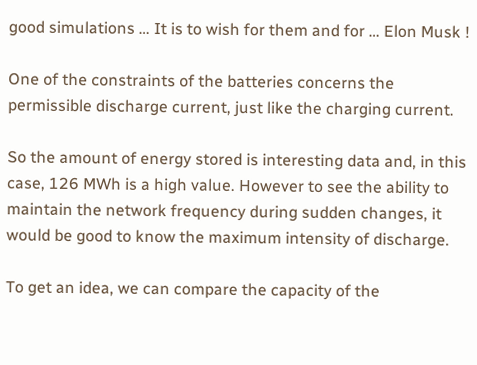good simulations … It is to wish for them and for … Elon Musk !

One of the constraints of the batteries concerns the permissible discharge current, just like the charging current.

So the amount of energy stored is interesting data and, in this case, 126 MWh is a high value. However to see the ability to maintain the network frequency during sudden changes, it would be good to know the maximum intensity of discharge.

To get an idea, we can compare the capacity of the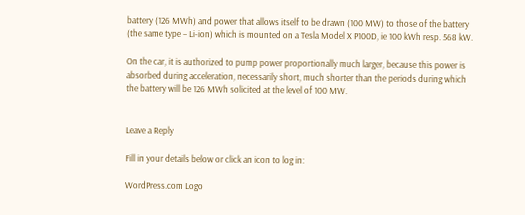battery (126 MWh) and power that allows itself to be drawn (100 MW) to those of the battery (the same type – Li-ion) which is mounted on a Tesla Model X P100D, ie 100 kWh resp. 568 kW.

On the car, it is authorized to pump power proportionally much larger, because this power is absorbed during acceleration, necessarily short, much shorter than the periods during which the battery will be 126 MWh solicited at the level of 100 MW.


Leave a Reply

Fill in your details below or click an icon to log in:

WordPress.com Logo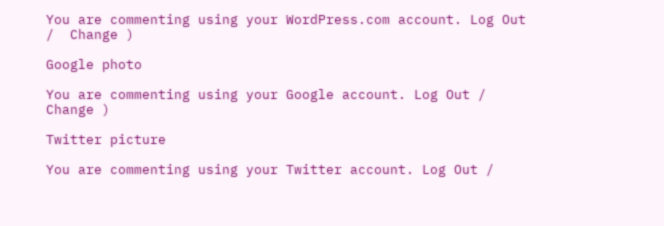You are commenting using your WordPress.com account. Log Out /  Change )

Google photo

You are commenting using your Google account. Log Out /  Change )

Twitter picture

You are commenting using your Twitter account. Log Out /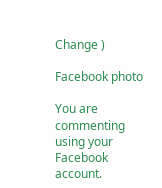Change )

Facebook photo

You are commenting using your Facebook account.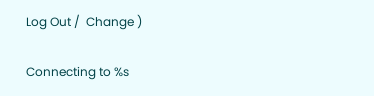Log Out /  Change )

Connecting to %s